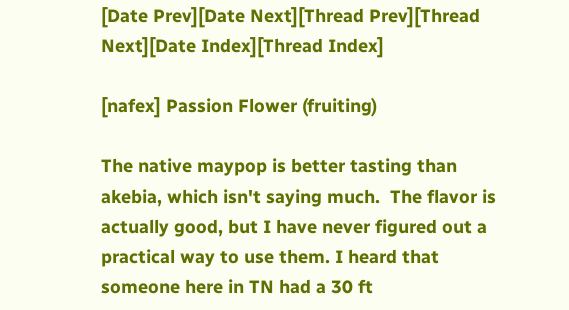[Date Prev][Date Next][Thread Prev][Thread Next][Date Index][Thread Index]

[nafex] Passion Flower (fruiting)

The native maypop is better tasting than akebia, which isn't saying much.  The flavor is actually good, but I have never figured out a practical way to use them. I heard that someone here in TN had a 30 ft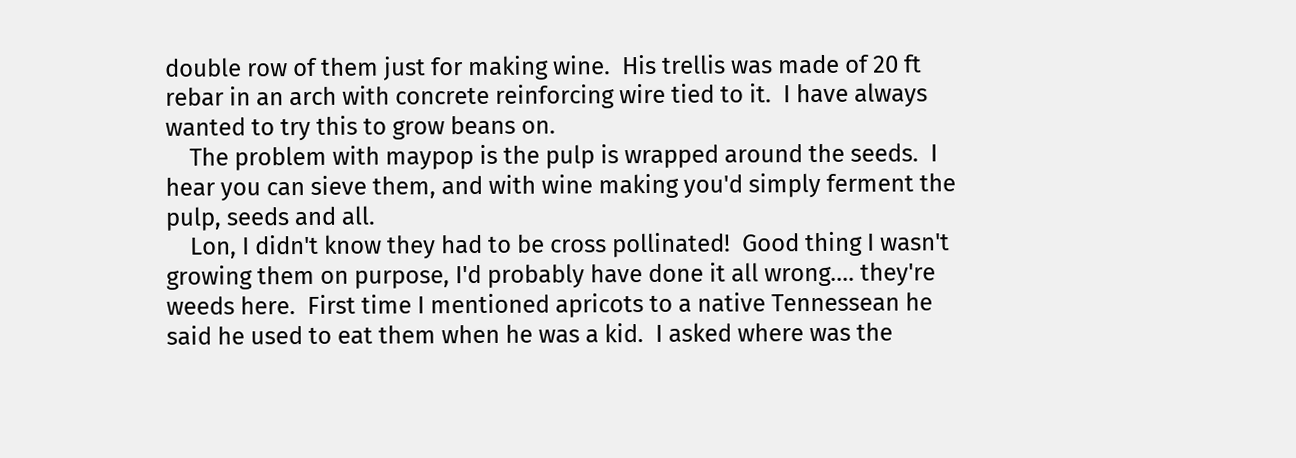double row of them just for making wine.  His trellis was made of 20 ft rebar in an arch with concrete reinforcing wire tied to it.  I have always wanted to try this to grow beans on.
    The problem with maypop is the pulp is wrapped around the seeds.  I hear you can sieve them, and with wine making you'd simply ferment the pulp, seeds and all.
    Lon, I didn't know they had to be cross pollinated!  Good thing I wasn't growing them on purpose, I'd probably have done it all wrong.... they're weeds here.  First time I mentioned apricots to a native Tennessean he said he used to eat them when he was a kid.  I asked where was the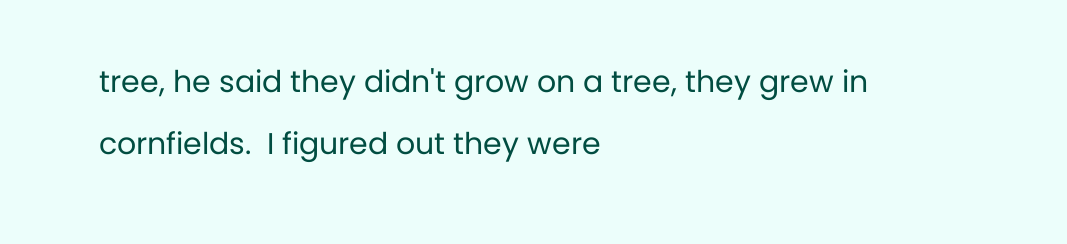tree, he said they didn't grow on a tree, they grew in cornfields.  I figured out they were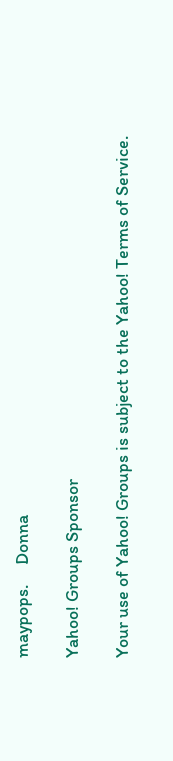maypops.     Donna

Yahoo! Groups Sponsor

Your use of Yahoo! Groups is subject to the Yahoo! Terms of Service.